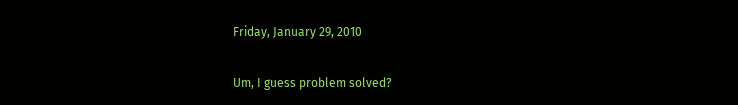Friday, January 29, 2010

Um, I guess problem solved?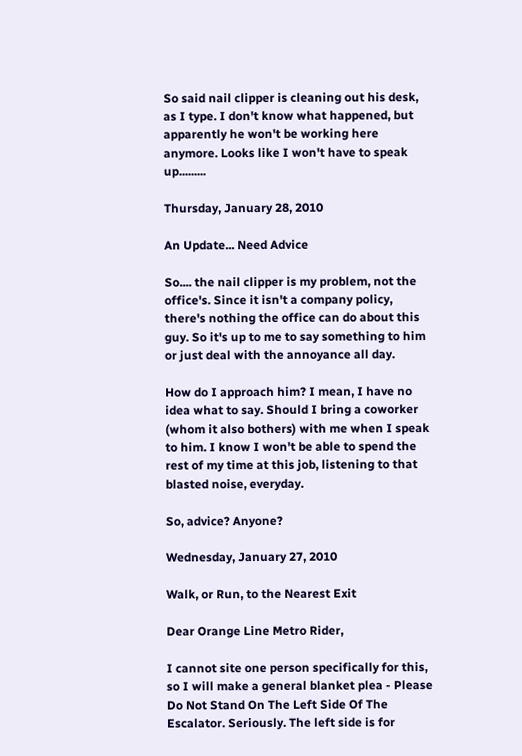So said nail clipper is cleaning out his desk, as I type. I don't know what happened, but apparently he won't be working here anymore. Looks like I won't have to speak up.........

Thursday, January 28, 2010

An Update... Need Advice

So.... the nail clipper is my problem, not the office's. Since it isn't a company policy, there's nothing the office can do about this guy. So it's up to me to say something to him or just deal with the annoyance all day.

How do I approach him? I mean, I have no idea what to say. Should I bring a coworker (whom it also bothers) with me when I speak to him. I know I won't be able to spend the rest of my time at this job, listening to that blasted noise, everyday.

So, advice? Anyone?

Wednesday, January 27, 2010

Walk, or Run, to the Nearest Exit

Dear Orange Line Metro Rider,

I cannot site one person specifically for this, so I will make a general blanket plea - Please Do Not Stand On The Left Side Of The Escalator. Seriously. The left side is for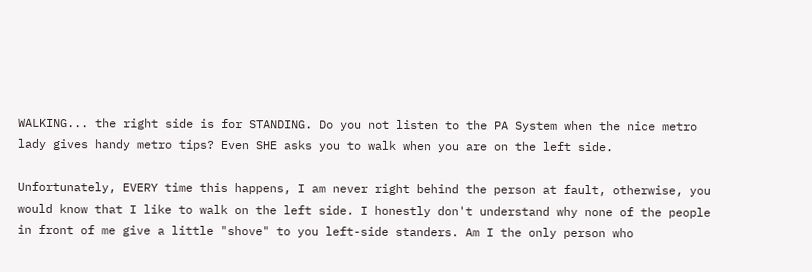WALKING... the right side is for STANDING. Do you not listen to the PA System when the nice metro lady gives handy metro tips? Even SHE asks you to walk when you are on the left side.

Unfortunately, EVERY time this happens, I am never right behind the person at fault, otherwise, you would know that I like to walk on the left side. I honestly don't understand why none of the people in front of me give a little "shove" to you left-side standers. Am I the only person who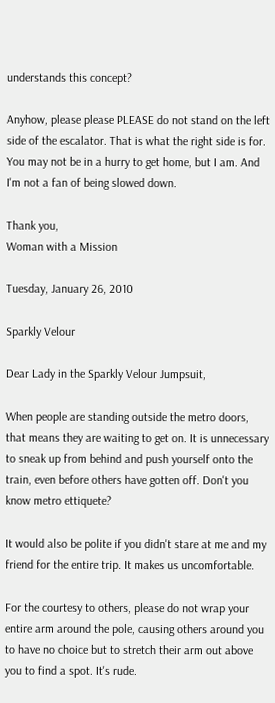understands this concept?

Anyhow, please please PLEASE do not stand on the left side of the escalator. That is what the right side is for. You may not be in a hurry to get home, but I am. And I'm not a fan of being slowed down.

Thank you,
Woman with a Mission

Tuesday, January 26, 2010

Sparkly Velour

Dear Lady in the Sparkly Velour Jumpsuit,

When people are standing outside the metro doors, that means they are waiting to get on. It is unnecessary to sneak up from behind and push yourself onto the train, even before others have gotten off. Don't you know metro ettiquete?

It would also be polite if you didn't stare at me and my friend for the entire trip. It makes us uncomfortable.

For the courtesy to others, please do not wrap your entire arm around the pole, causing others around you to have no choice but to stretch their arm out above you to find a spot. It's rude.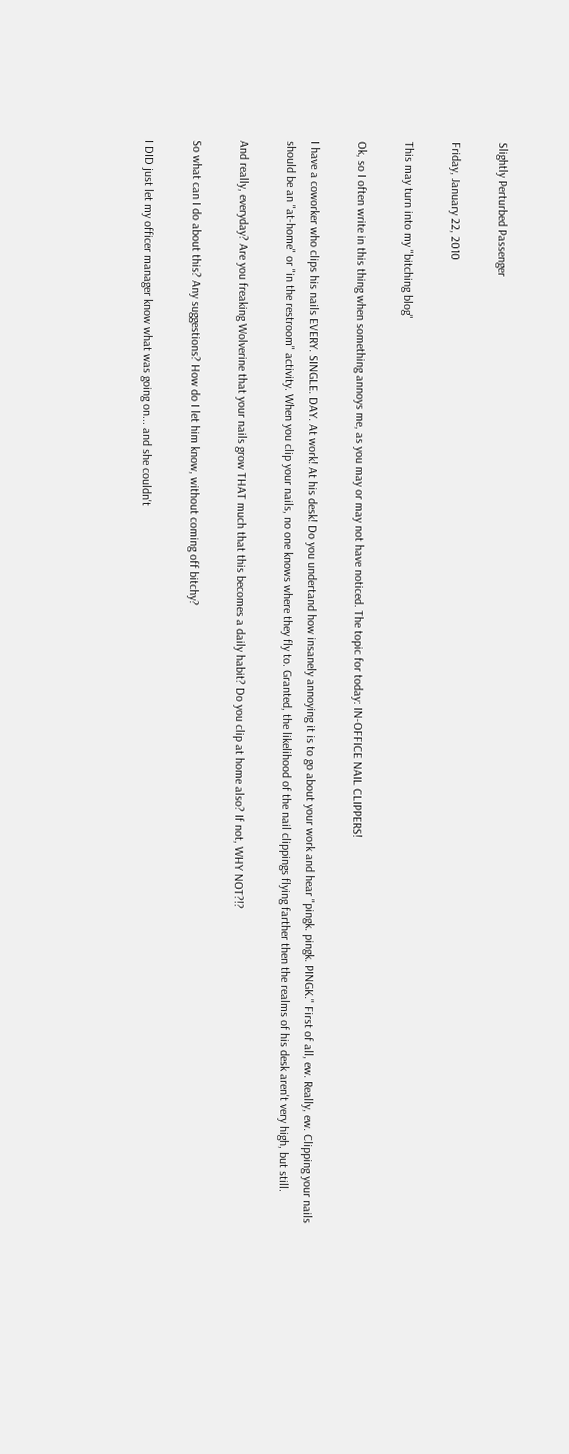Slightly Perturbed Passenger

Friday, January 22, 2010

This may turn into my "bitching blog"

Ok, so I often write in this thing when something annoys me, as you may or may not have noticed. The topic for today: IN-OFFICE NAIL CLIPPERS!

I have a coworker who clips his nails EVERY. SINGLE. DAY. At work! At his desk! Do you undertand how insanely annoying it is to go about your work and hear "pingk. pingk. PINGK." First of all, ew. Really, ew. Clipping your nails should be an "at-home" or "in the restroom" activity. When you clip your nails, no one knows where they fly to. Granted, the likelihood of the nail clippings flying farther then the realms of his desk aren't very high, but still.

And really, everyday? Are you freaking Wolverine that your nails grow THAT much that this becomes a daily habit? Do you clip at home also? If not, WHY NOT?!?

So what can I do about this? Any suggestions? How do I let him know, without coming off bitchy?

I DID just let my officer manager know what was going on... and she couldn't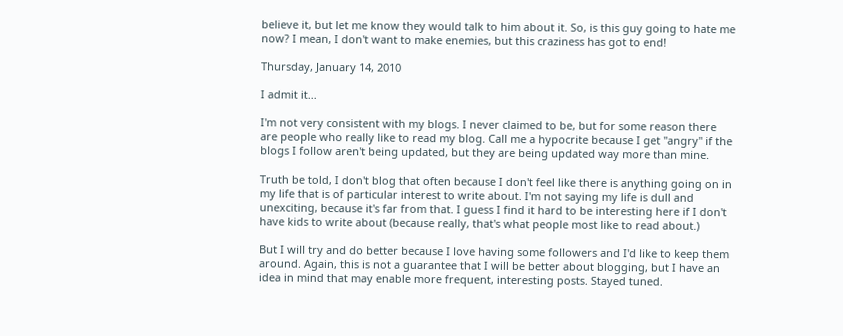believe it, but let me know they would talk to him about it. So, is this guy going to hate me now? I mean, I don't want to make enemies, but this craziness has got to end!

Thursday, January 14, 2010

I admit it...

I'm not very consistent with my blogs. I never claimed to be, but for some reason there are people who really like to read my blog. Call me a hypocrite because I get "angry" if the blogs I follow aren't being updated, but they are being updated way more than mine.

Truth be told, I don't blog that often because I don't feel like there is anything going on in my life that is of particular interest to write about. I'm not saying my life is dull and unexciting, because it's far from that. I guess I find it hard to be interesting here if I don't have kids to write about (because really, that's what people most like to read about.)

But I will try and do better because I love having some followers and I'd like to keep them around. Again, this is not a guarantee that I will be better about blogging, but I have an idea in mind that may enable more frequent, interesting posts. Stayed tuned.